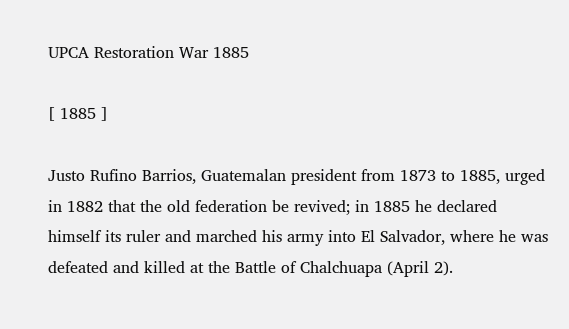UPCA Restoration War 1885

[ 1885 ]

Justo Rufino Barrios, Guatemalan president from 1873 to 1885, urged in 1882 that the old federation be revived; in 1885 he declared himself its ruler and marched his army into El Salvador, where he was defeated and killed at the Battle of Chalchuapa (April 2).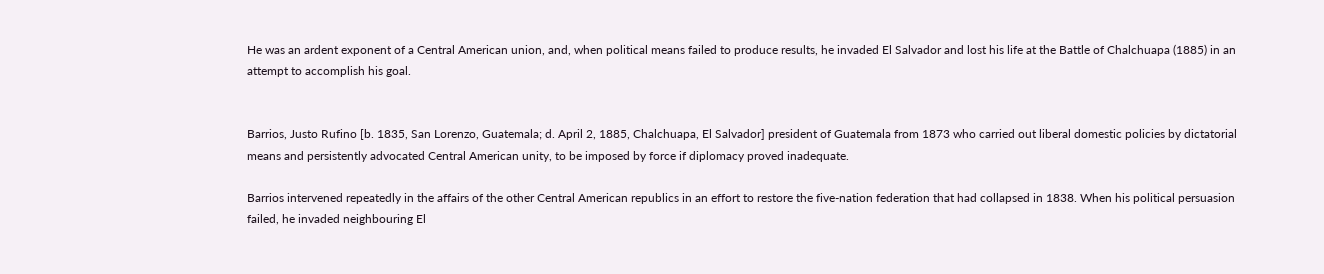He was an ardent exponent of a Central American union, and, when political means failed to produce results, he invaded El Salvador and lost his life at the Battle of Chalchuapa (1885) in an attempt to accomplish his goal.


Barrios, Justo Rufino [b. 1835, San Lorenzo, Guatemala; d. April 2, 1885, Chalchuapa, El Salvador] president of Guatemala from 1873 who carried out liberal domestic policies by dictatorial means and persistently advocated Central American unity, to be imposed by force if diplomacy proved inadequate.

Barrios intervened repeatedly in the affairs of the other Central American republics in an effort to restore the five-nation federation that had collapsed in 1838. When his political persuasion failed, he invaded neighbouring El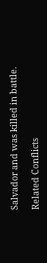Salvador and was killed in battle.

Related Conflicts